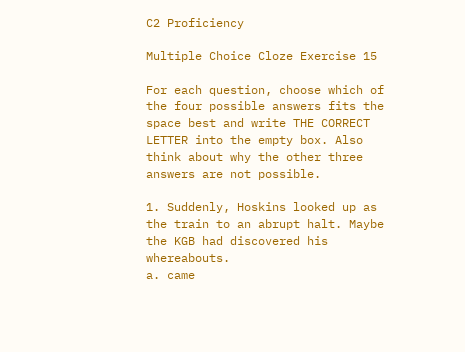C2 Proficiency

Multiple Choice Cloze Exercise 15

For each question, choose which of the four possible answers fits the space best and write THE CORRECT LETTER into the empty box. Also think about why the other three answers are not possible.

1. Suddenly, Hoskins looked up as the train to an abrupt halt. Maybe the KGB had discovered his whereabouts.
a. came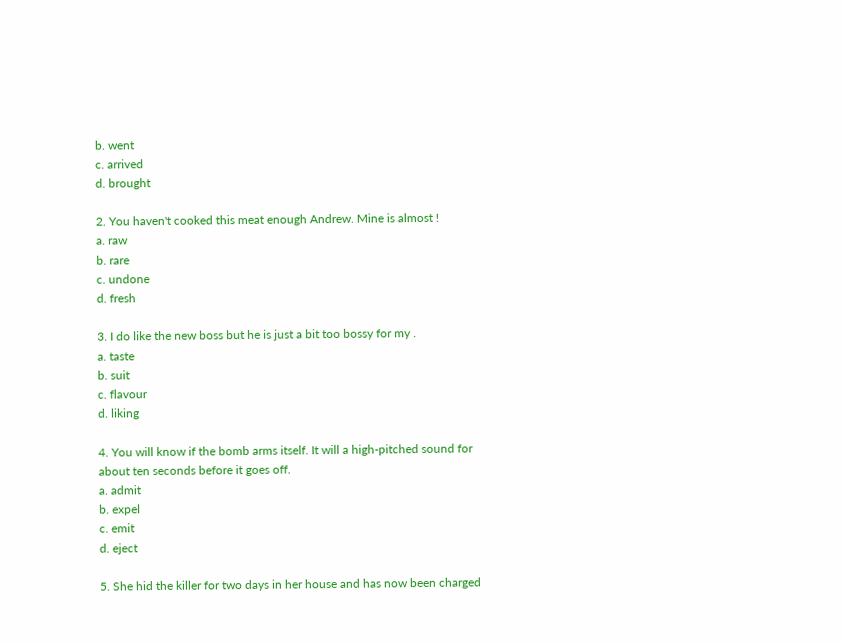b. went
c. arrived
d. brought

2. You haven't cooked this meat enough Andrew. Mine is almost !
a. raw
b. rare
c. undone
d. fresh

3. I do like the new boss but he is just a bit too bossy for my .
a. taste
b. suit
c. flavour
d. liking

4. You will know if the bomb arms itself. It will a high-pitched sound for about ten seconds before it goes off.
a. admit
b. expel
c. emit
d. eject

5. She hid the killer for two days in her house and has now been charged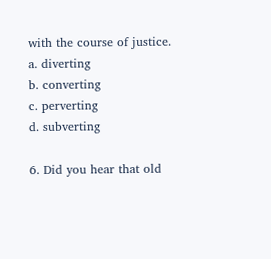with the course of justice.
a. diverting
b. converting
c. perverting
d. subverting

6. Did you hear that old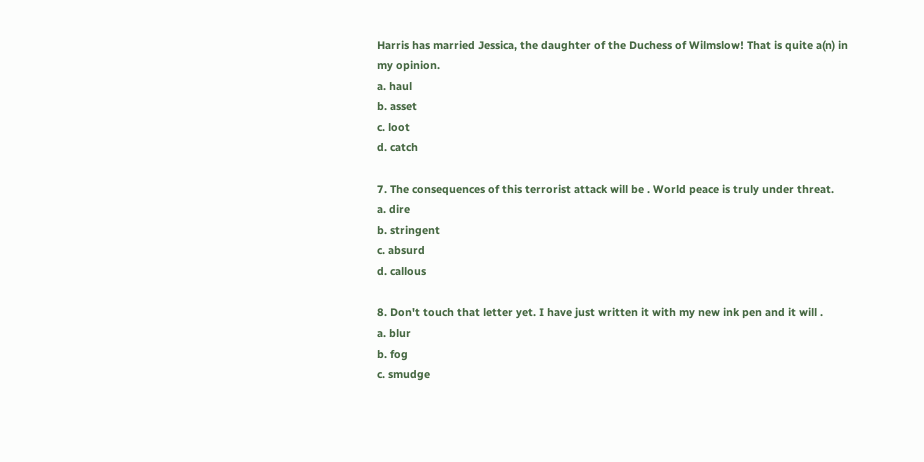Harris has married Jessica, the daughter of the Duchess of Wilmslow! That is quite a(n) in my opinion.
a. haul
b. asset
c. loot
d. catch

7. The consequences of this terrorist attack will be . World peace is truly under threat.
a. dire
b. stringent
c. absurd
d. callous

8. Don't touch that letter yet. I have just written it with my new ink pen and it will .
a. blur
b. fog
c. smudge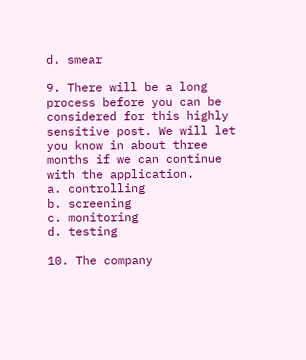d. smear

9. There will be a long process before you can be considered for this highly sensitive post. We will let you know in about three months if we can continue with the application.
a. controlling
b. screening
c. monitoring
d. testing

10. The company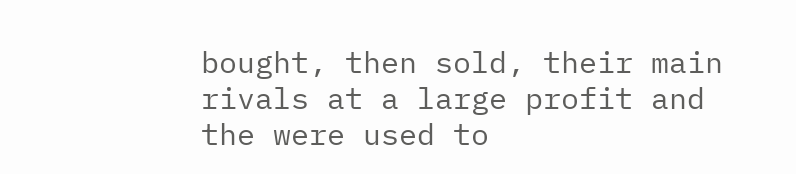bought, then sold, their main rivals at a large profit and the were used to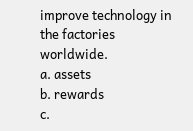improve technology in the factories worldwide.
a. assets
b. rewards
c.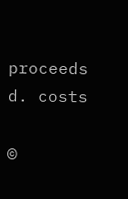proceeds
d. costs

©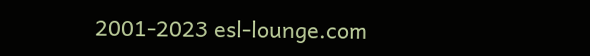2001-2023 esl-lounge.com